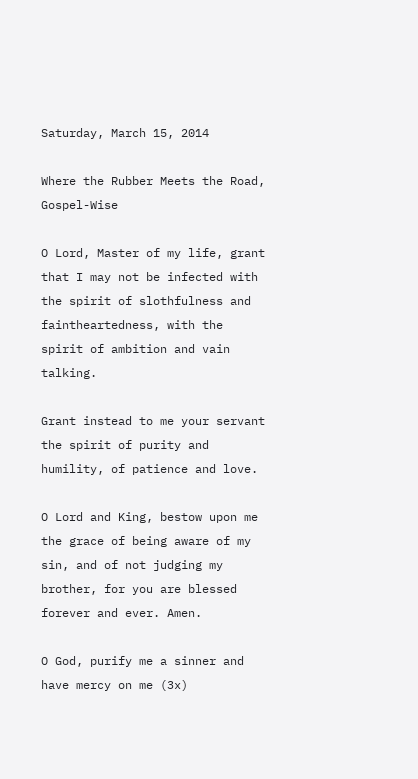Saturday, March 15, 2014

Where the Rubber Meets the Road, Gospel-Wise

O Lord, Master of my life, grant that I may not be infected with the spirit of slothfulness and faintheartedness, with the spirit of ambition and vain talking.

Grant instead to me your servant the spirit of purity and humility, of patience and love.

O Lord and King, bestow upon me the grace of being aware of my sin, and of not judging my brother, for you are blessed forever and ever. Amen.

O God, purify me a sinner and have mercy on me (3x)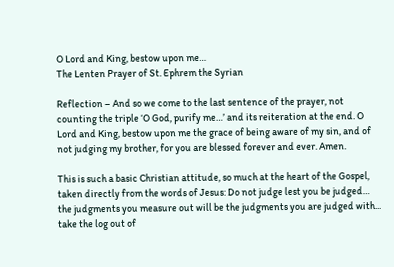O Lord and King, bestow upon me…
The Lenten Prayer of St. Ephrem the Syrian

Reflection – And so we come to the last sentence of the prayer, not counting the triple ‘O God, purify me…’ and its reiteration at the end. O Lord and King, bestow upon me the grace of being aware of my sin, and of not judging my brother, for you are blessed forever and ever. Amen.

This is such a basic Christian attitude, so much at the heart of the Gospel, taken directly from the words of Jesus: Do not judge lest you be judged… the judgments you measure out will be the judgments you are judged with... take the log out of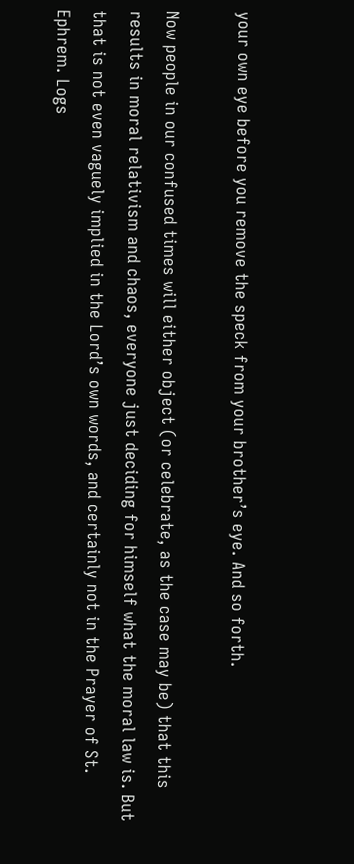your own eye before you remove the speck from your brother’s eye. And so forth.

Now people in our confused times will either object (or celebrate, as the case may be) that this results in moral relativism and chaos, everyone just deciding for himself what the moral law is. But that is not even vaguely implied in the Lord’s own words, and certainly not in the Prayer of St. Ephrem. Logs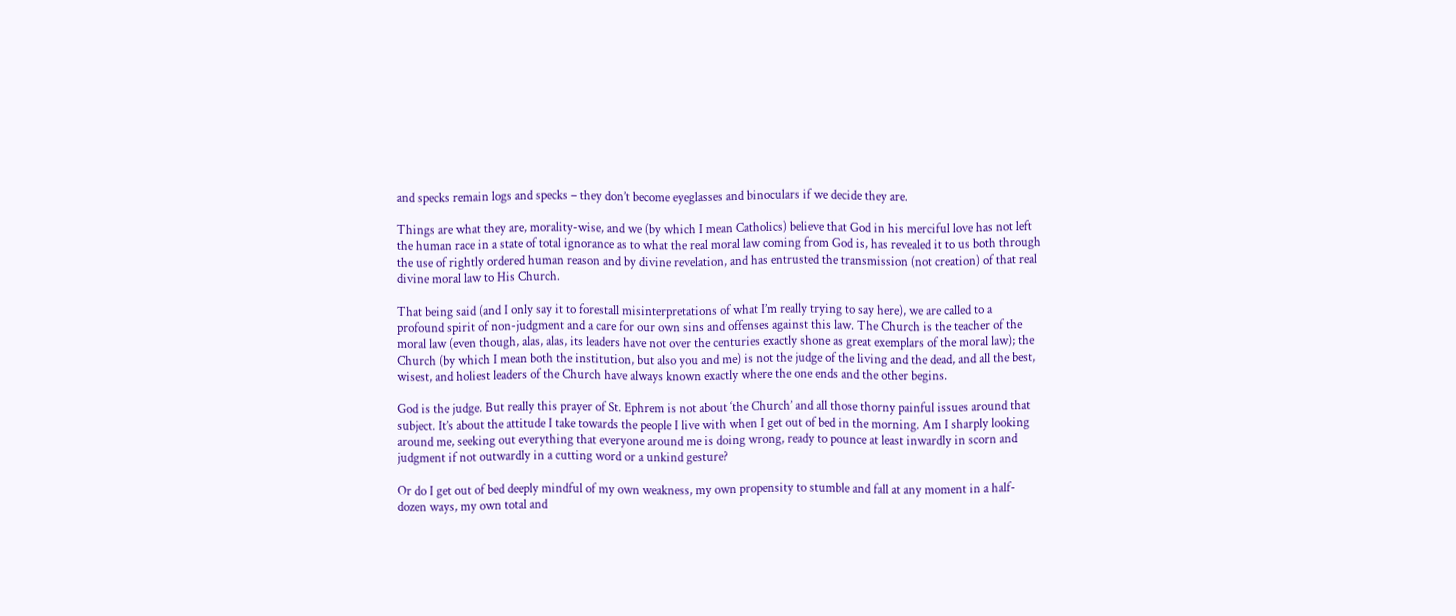and specks remain logs and specks – they don’t become eyeglasses and binoculars if we decide they are.

Things are what they are, morality-wise, and we (by which I mean Catholics) believe that God in his merciful love has not left the human race in a state of total ignorance as to what the real moral law coming from God is, has revealed it to us both through the use of rightly ordered human reason and by divine revelation, and has entrusted the transmission (not creation) of that real divine moral law to His Church.

That being said (and I only say it to forestall misinterpretations of what I’m really trying to say here), we are called to a profound spirit of non-judgment and a care for our own sins and offenses against this law. The Church is the teacher of the moral law (even though, alas, alas, its leaders have not over the centuries exactly shone as great exemplars of the moral law); the Church (by which I mean both the institution, but also you and me) is not the judge of the living and the dead, and all the best, wisest, and holiest leaders of the Church have always known exactly where the one ends and the other begins.

God is the judge. But really this prayer of St. Ephrem is not about ‘the Church’ and all those thorny painful issues around that subject. It’s about the attitude I take towards the people I live with when I get out of bed in the morning. Am I sharply looking around me, seeking out everything that everyone around me is doing wrong, ready to pounce at least inwardly in scorn and judgment if not outwardly in a cutting word or a unkind gesture?

Or do I get out of bed deeply mindful of my own weakness, my own propensity to stumble and fall at any moment in a half-dozen ways, my own total and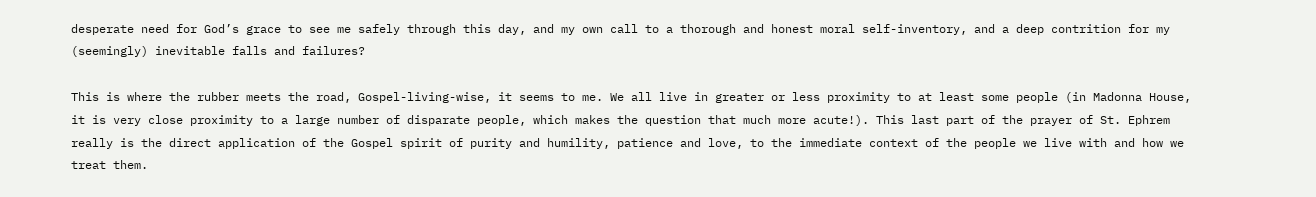desperate need for God’s grace to see me safely through this day, and my own call to a thorough and honest moral self-inventory, and a deep contrition for my (seemingly) inevitable falls and failures?

This is where the rubber meets the road, Gospel-living-wise, it seems to me. We all live in greater or less proximity to at least some people (in Madonna House, it is very close proximity to a large number of disparate people, which makes the question that much more acute!). This last part of the prayer of St. Ephrem really is the direct application of the Gospel spirit of purity and humility, patience and love, to the immediate context of the people we live with and how we treat them.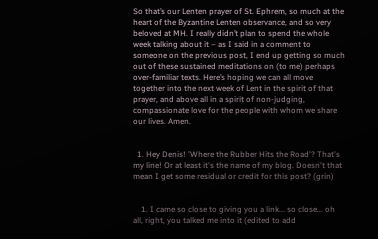So that’s our Lenten prayer of St. Ephrem, so much at the heart of the Byzantine Lenten observance, and so very beloved at MH. I really didn’t plan to spend the whole week talking about it – as I said in a comment to someone on the previous post, I end up getting so much out of these sustained meditations on (to me) perhaps over-familiar texts. Here’s hoping we can all move together into the next week of Lent in the spirit of that prayer, and above all in a spirit of non-judging, compassionate love for the people with whom we share our lives. Amen.


  1. Hey Denis! 'Where the Rubber Hits the Road'? That's my line! Or at least it's the name of my blog. Doesn't that mean I get some residual or credit for this post? (grin)


    1. I came so close to giving you a link... so close... oh all, right, you talked me into it (edited to add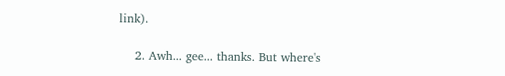link).

    2. Awh... gee... thanks. But where's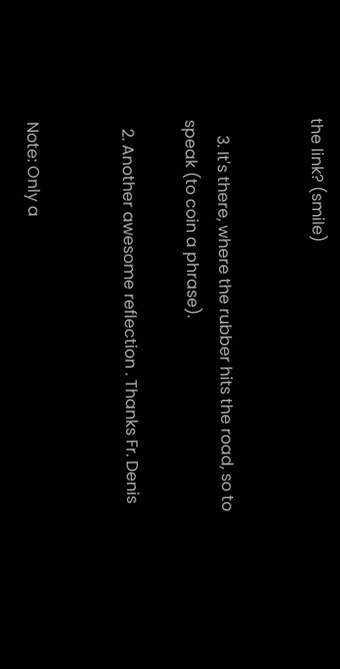the link? (smile)


    3. It's there, where the rubber hits the road, so to speak (to coin a phrase).

  2. Another awesome reflection . Thanks Fr. Denis


Note: Only a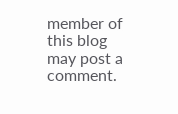member of this blog may post a comment.